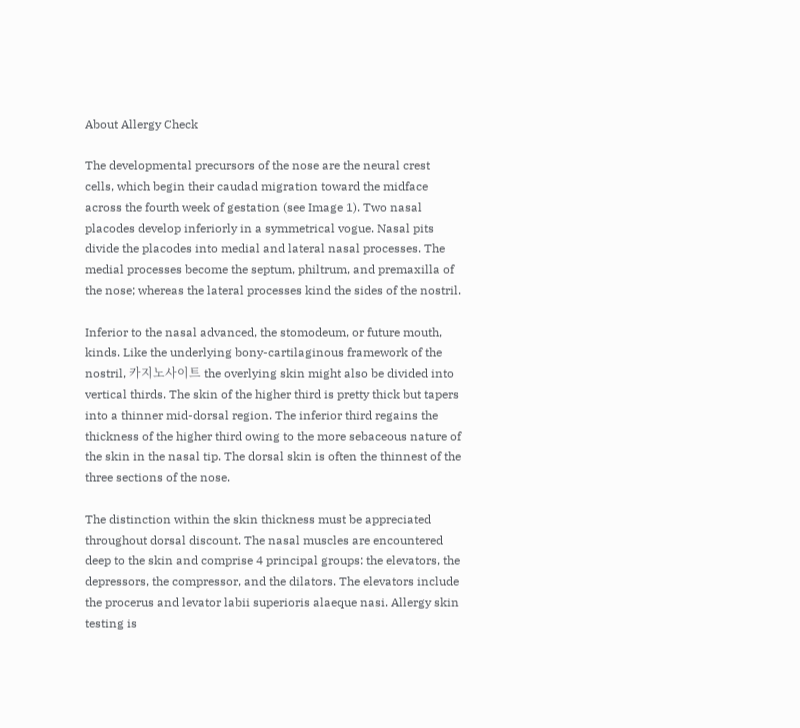About Allergy Check

The developmental precursors of the nose are the neural crest cells, which begin their caudad migration toward the midface across the fourth week of gestation (see Image 1). Two nasal placodes develop inferiorly in a symmetrical vogue. Nasal pits divide the placodes into medial and lateral nasal processes. The medial processes become the septum, philtrum, and premaxilla of the nose; whereas the lateral processes kind the sides of the nostril.

Inferior to the nasal advanced, the stomodeum, or future mouth, kinds. Like the underlying bony-cartilaginous framework of the nostril, 카지노사이트 the overlying skin might also be divided into vertical thirds. The skin of the higher third is pretty thick but tapers into a thinner mid-dorsal region. The inferior third regains the thickness of the higher third owing to the more sebaceous nature of the skin in the nasal tip. The dorsal skin is often the thinnest of the three sections of the nose.

The distinction within the skin thickness must be appreciated throughout dorsal discount. The nasal muscles are encountered deep to the skin and comprise 4 principal groups: the elevators, the depressors, the compressor, and the dilators. The elevators include the procerus and levator labii superioris alaeque nasi. Allergy skin testing is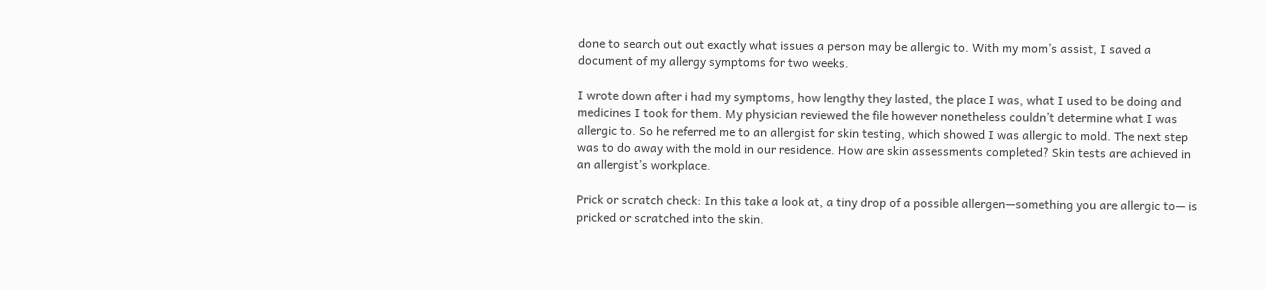done to search out out exactly what issues a person may be allergic to. With my mom’s assist, I saved a document of my allergy symptoms for two weeks.

I wrote down after i had my symptoms, how lengthy they lasted, the place I was, what I used to be doing and medicines I took for them. My physician reviewed the file however nonetheless couldn’t determine what I was allergic to. So he referred me to an allergist for skin testing, which showed I was allergic to mold. The next step was to do away with the mold in our residence. How are skin assessments completed? Skin tests are achieved in an allergist’s workplace.

Prick or scratch check: In this take a look at, a tiny drop of a possible allergen—something you are allergic to— is pricked or scratched into the skin.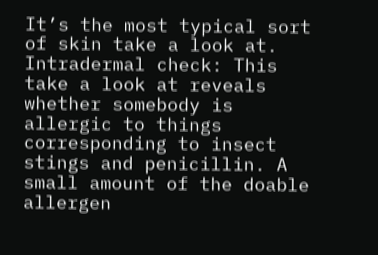It’s the most typical sort of skin take a look at. Intradermal check: This take a look at reveals whether somebody is allergic to things corresponding to insect stings and penicillin. A small amount of the doable allergen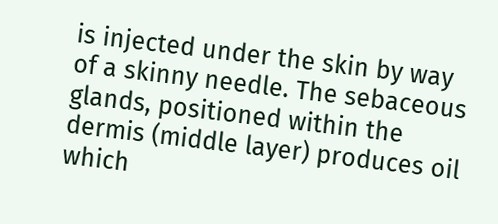is injected under the skin by way of a skinny needle. The sebaceous glands, positioned within the dermis (middle layer) produces oil which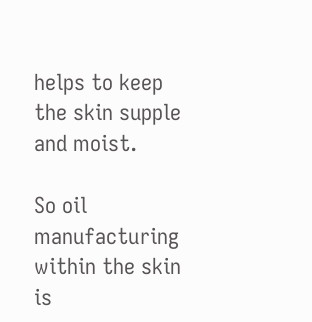helps to keep the skin supple and moist.

So oil manufacturing within the skin is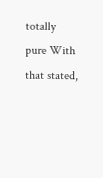totally pure With that stated,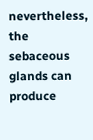nevertheless, the sebaceous glands can produce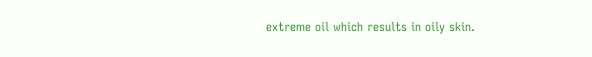extreme oil which results in oily skin.